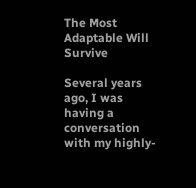The Most Adaptable Will Survive

Several years ago, I was having a conversation with my highly-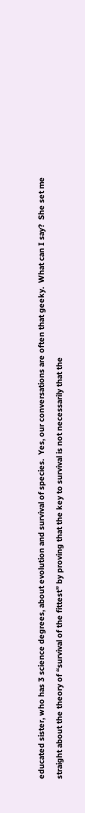educated sister, who has 3 science degrees, about evolution and survival of species.  Yes, our conversations are often that geeky.  What can I say?  She set me straight about the theory of “survival of the fittest” by proving that the key to survival is not necessarily that the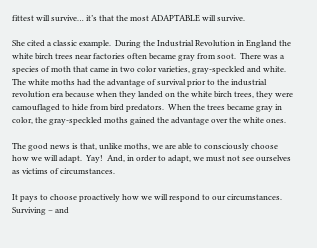fittest will survive… it’s that the most ADAPTABLE will survive.

She cited a classic example.  During the Industrial Revolution in England the white birch trees near factories often became gray from soot.  There was a species of moth that came in two color varieties, gray-speckled and white.  The white moths had the advantage of survival prior to the industrial revolution era because when they landed on the white birch trees, they were camouflaged to hide from bird predators.  When the trees became gray in color, the gray-speckled moths gained the advantage over the white ones.

The good news is that, unlike moths, we are able to consciously choose how we will adapt.  Yay!  And, in order to adapt, we must not see ourselves as victims of circumstances.

It pays to choose proactively how we will respond to our circumstances.  Surviving – and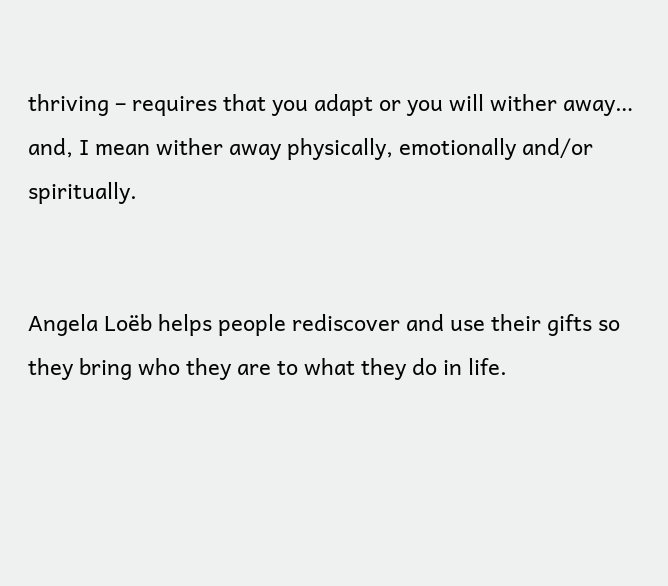thriving – requires that you adapt or you will wither away… and, I mean wither away physically, emotionally and/or spiritually.


Angela Loëb helps people rediscover and use their gifts so they bring who they are to what they do in life.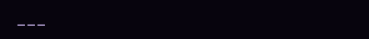___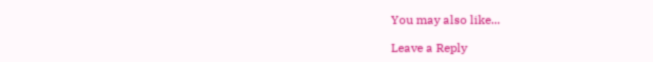You may also like...

Leave a Reply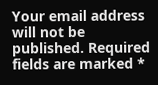Your email address will not be published. Required fields are marked *